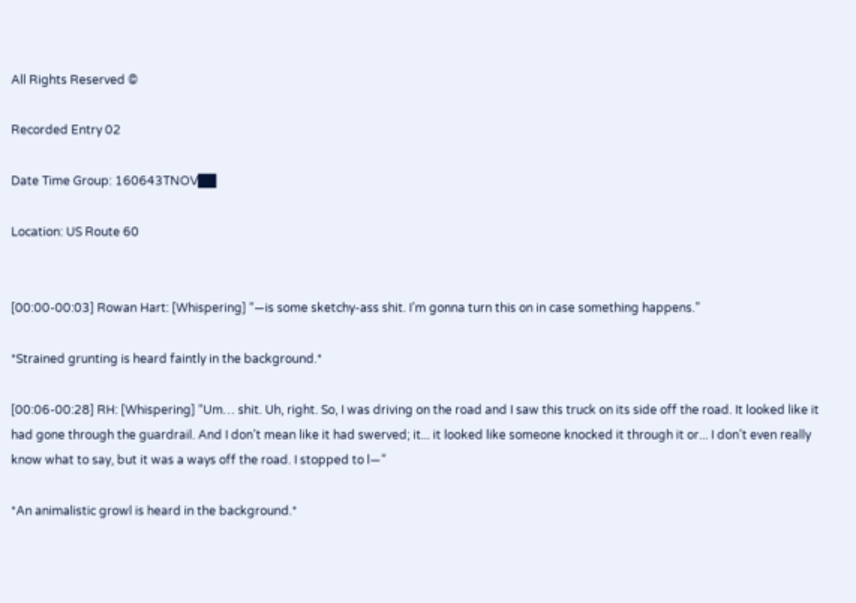All Rights Reserved ©

Recorded Entry 02

Date Time Group: 160643TNOV██

Location: US Route 60


[00:00-00:03] Rowan Hart: [Whispering] “—is some sketchy-ass shit. I’m gonna turn this on in case something happens.”

*Strained grunting is heard faintly in the background.*

[00:06-00:28] RH: [Whispering] “Um… shit. Uh, right. So, I was driving on the road and I saw this truck on its side off the road. It looked like it had gone through the guardrail. And I don’t mean like it had swerved; it... it looked like someone knocked it through it or... I don’t even really know what to say, but it was a ways off the road. I stopped to l—”

*An animalistic growl is heard in the background.*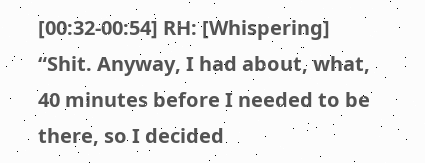[00:32-00:54] RH: [Whispering] “Shit. Anyway, I had about, what, 40 minutes before I needed to be there, so I decided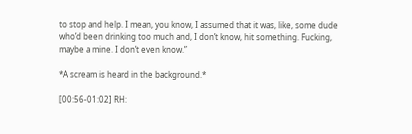to stop and help. I mean, you know, I assumed that it was, like, some dude who’d been drinking too much and, I don’t know, hit something. Fucking, maybe a mine. I don’t even know.”

*A scream is heard in the background.*

[00:56-01:02] RH: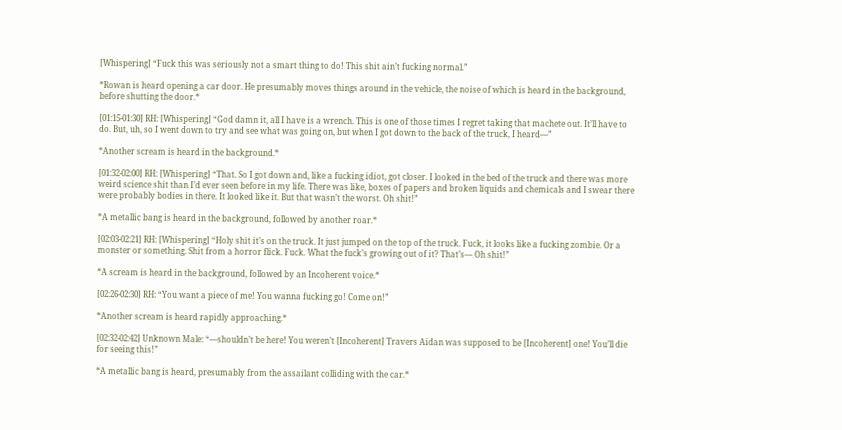[Whispering] “Fuck this was seriously not a smart thing to do! This shit ain’t fucking normal.”

*Rowan is heard opening a car door. He presumably moves things around in the vehicle, the noise of which is heard in the background, before shutting the door.*

[01:15-01:30] RH: [Whispering] “God damn it, all I have is a wrench. This is one of those times I regret taking that machete out. It’ll have to do. But, uh, so I went down to try and see what was going on, but when I got down to the back of the truck, I heard—”

*Another scream is heard in the background.*

[01:32-02:00] RH: [Whispering] “That. So I got down and, like a fucking idiot, got closer. I looked in the bed of the truck and there was more weird science shit than I’d ever seen before in my life. There was like, boxes of papers and broken liquids and chemicals and I swear there were probably bodies in there. It looked like it. But that wasn’t the worst. Oh shit!”

*A metallic bang is heard in the background, followed by another roar.*

[02:03-02:21] RH: [Whispering] “Holy shit it’s on the truck. It just jumped on the top of the truck. Fuck, it looks like a fucking zombie. Or a monster or something. Shit from a horror flick. Fuck. What the fuck’s growing out of it? That’s— Oh shit!”

*A scream is heard in the background, followed by an Incoherent voice.*

[02:26-02:30] RH: “You want a piece of me! You wanna fucking go! Come on!”

*Another scream is heard rapidly approaching.*

[02:32-02:42] Unknown Male: “—shouldn’t be here! You weren’t [Incoherent] Travers Aidan was supposed to be [Incoherent] one! You’ll die for seeing this!”

*A metallic bang is heard, presumably from the assailant colliding with the car.*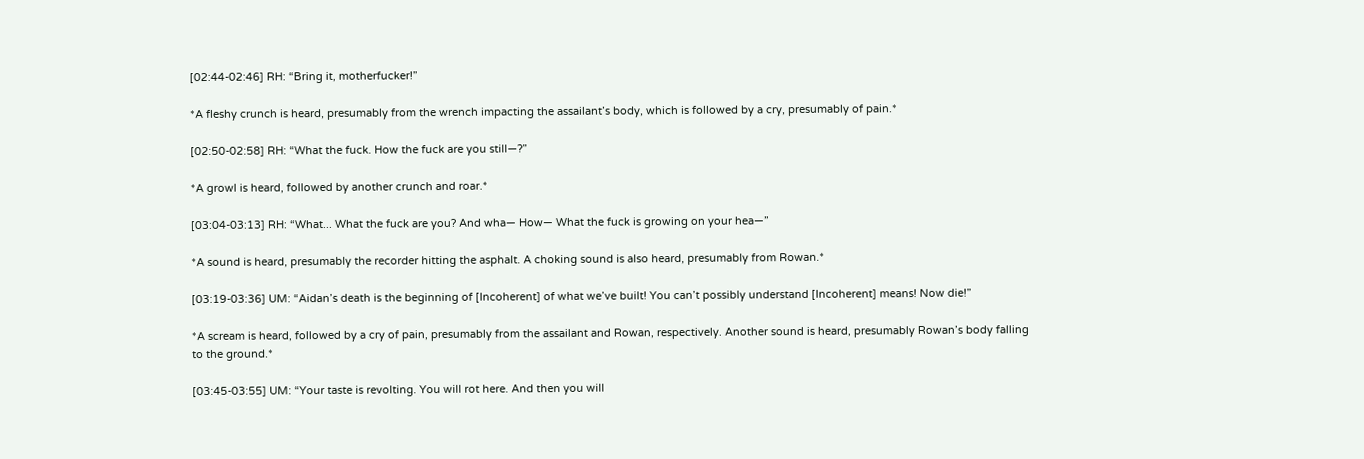[02:44-02:46] RH: “Bring it, motherfucker!”

*A fleshy crunch is heard, presumably from the wrench impacting the assailant’s body, which is followed by a cry, presumably of pain.*

[02:50-02:58] RH: “What the fuck. How the fuck are you still—?”

*A growl is heard, followed by another crunch and roar.*

[03:04-03:13] RH: “What... What the fuck are you? And wha— How— What the fuck is growing on your hea—”

*A sound is heard, presumably the recorder hitting the asphalt. A choking sound is also heard, presumably from Rowan.*

[03:19-03:36] UM: “Aidan’s death is the beginning of [Incoherent] of what we’ve built! You can’t possibly understand [Incoherent] means! Now die!”

*A scream is heard, followed by a cry of pain, presumably from the assailant and Rowan, respectively. Another sound is heard, presumably Rowan’s body falling to the ground.*

[03:45-03:55] UM: “Your taste is revolting. You will rot here. And then you will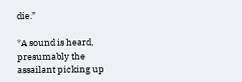die.”

*A sound is heard, presumably the assailant picking up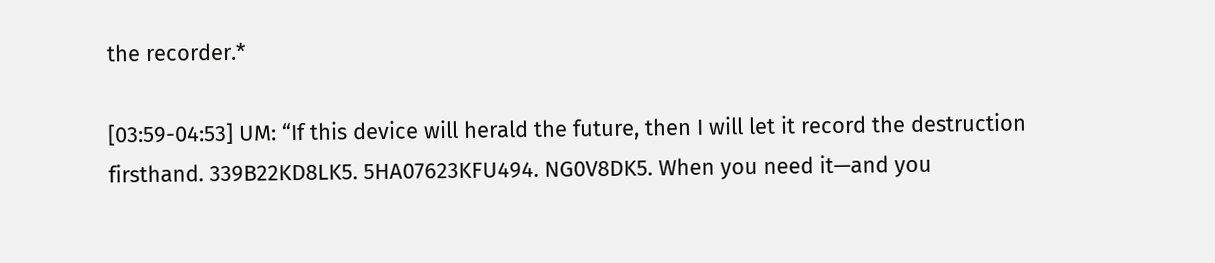the recorder.*

[03:59-04:53] UM: “If this device will herald the future, then I will let it record the destruction firsthand. 339B22KD8LK5. 5HA07623KFU494. NG0V8DK5. When you need it—and you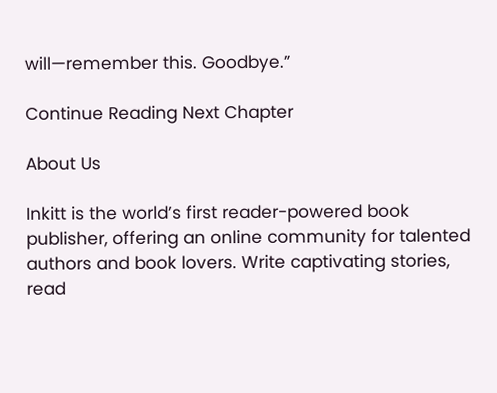will—remember this. Goodbye.”

Continue Reading Next Chapter

About Us

Inkitt is the world’s first reader-powered book publisher, offering an online community for talented authors and book lovers. Write captivating stories, read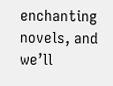enchanting novels, and we’ll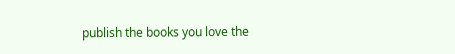publish the books you love the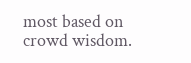most based on crowd wisdom.